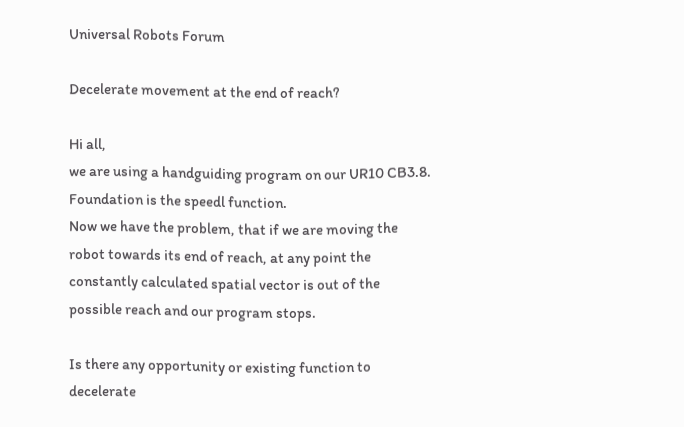Universal Robots Forum

Decelerate movement at the end of reach?

Hi all,
we are using a handguiding program on our UR10 CB3.8. Foundation is the speedl function.
Now we have the problem, that if we are moving the robot towards its end of reach, at any point the constantly calculated spatial vector is out of the possible reach and our program stops.

Is there any opportunity or existing function to decelerate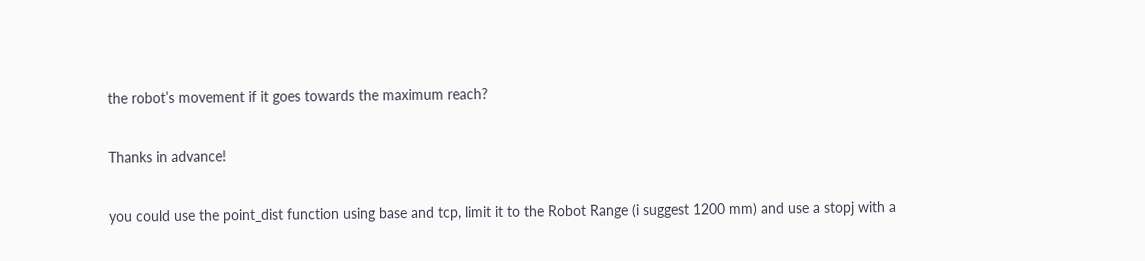the robot’s movement if it goes towards the maximum reach?

Thanks in advance!

you could use the point_dist function using base and tcp, limit it to the Robot Range (i suggest 1200 mm) and use a stopj with a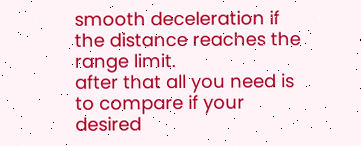smooth deceleration if the distance reaches the range limit.
after that all you need is to compare if your desired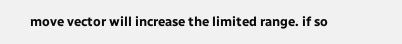move vector will increase the limited range. if so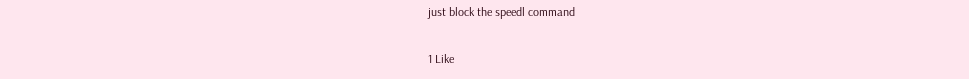just block the speedl command

1 Like